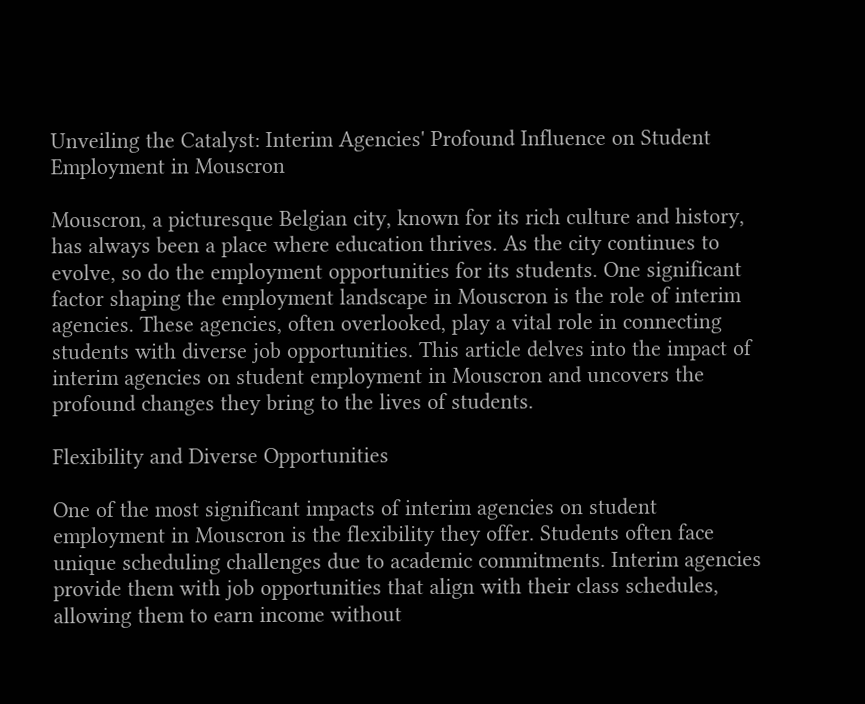Unveiling the Catalyst: Interim Agencies' Profound Influence on Student Employment in Mouscron

Mouscron, a picturesque Belgian city, known for its rich culture and history, has always been a place where education thrives. As the city continues to evolve, so do the employment opportunities for its students. One significant factor shaping the employment landscape in Mouscron is the role of interim agencies. These agencies, often overlooked, play a vital role in connecting students with diverse job opportunities. This article delves into the impact of interim agencies on student employment in Mouscron and uncovers the profound changes they bring to the lives of students.

Flexibility and Diverse Opportunities

One of the most significant impacts of interim agencies on student employment in Mouscron is the flexibility they offer. Students often face unique scheduling challenges due to academic commitments. Interim agencies provide them with job opportunities that align with their class schedules, allowing them to earn income without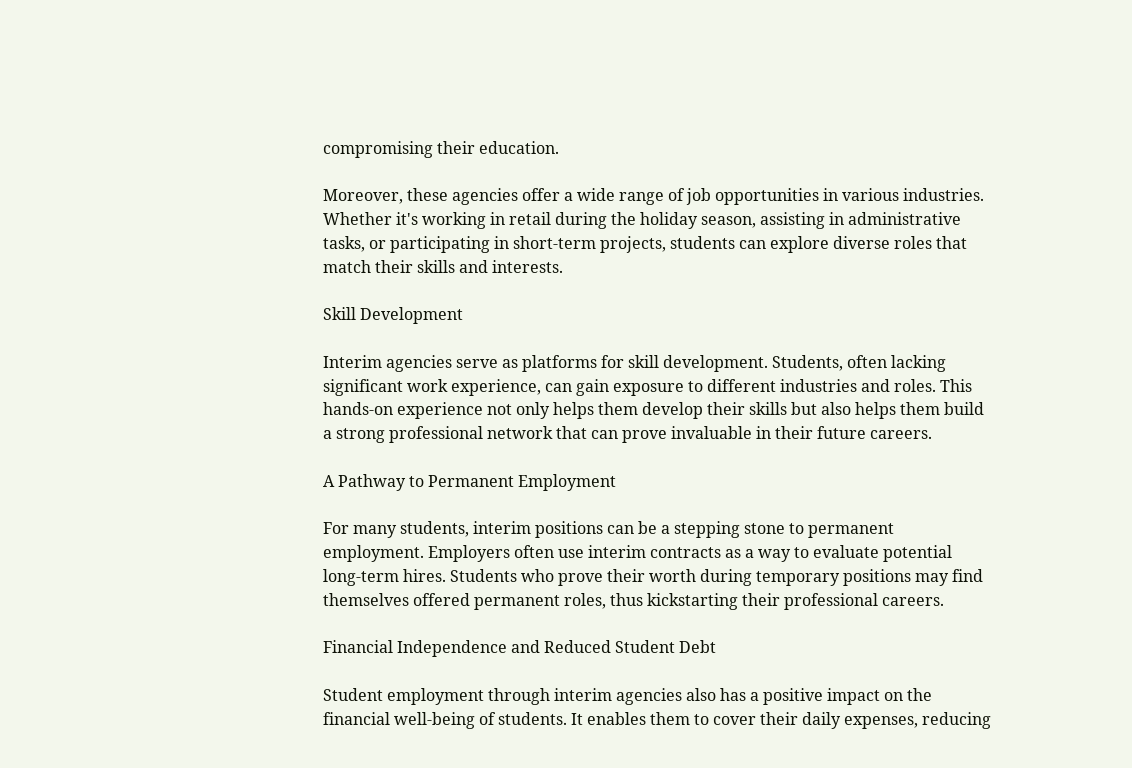compromising their education.

Moreover, these agencies offer a wide range of job opportunities in various industries. Whether it's working in retail during the holiday season, assisting in administrative tasks, or participating in short-term projects, students can explore diverse roles that match their skills and interests.

Skill Development

Interim agencies serve as platforms for skill development. Students, often lacking significant work experience, can gain exposure to different industries and roles. This hands-on experience not only helps them develop their skills but also helps them build a strong professional network that can prove invaluable in their future careers.

A Pathway to Permanent Employment

For many students, interim positions can be a stepping stone to permanent employment. Employers often use interim contracts as a way to evaluate potential long-term hires. Students who prove their worth during temporary positions may find themselves offered permanent roles, thus kickstarting their professional careers.

Financial Independence and Reduced Student Debt

Student employment through interim agencies also has a positive impact on the financial well-being of students. It enables them to cover their daily expenses, reducing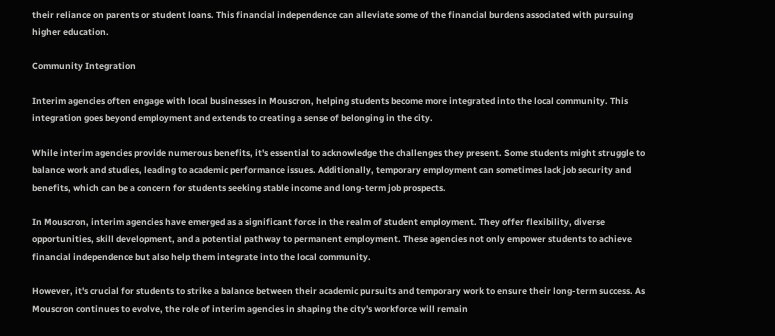their reliance on parents or student loans. This financial independence can alleviate some of the financial burdens associated with pursuing higher education.

Community Integration

Interim agencies often engage with local businesses in Mouscron, helping students become more integrated into the local community. This integration goes beyond employment and extends to creating a sense of belonging in the city.

While interim agencies provide numerous benefits, it's essential to acknowledge the challenges they present. Some students might struggle to balance work and studies, leading to academic performance issues. Additionally, temporary employment can sometimes lack job security and benefits, which can be a concern for students seeking stable income and long-term job prospects.

In Mouscron, interim agencies have emerged as a significant force in the realm of student employment. They offer flexibility, diverse opportunities, skill development, and a potential pathway to permanent employment. These agencies not only empower students to achieve financial independence but also help them integrate into the local community.

However, it's crucial for students to strike a balance between their academic pursuits and temporary work to ensure their long-term success. As Mouscron continues to evolve, the role of interim agencies in shaping the city's workforce will remain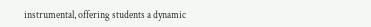instrumental, offering students a dynamic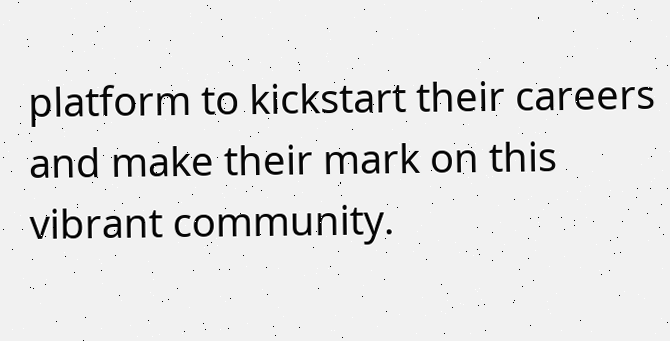platform to kickstart their careers and make their mark on this vibrant community.